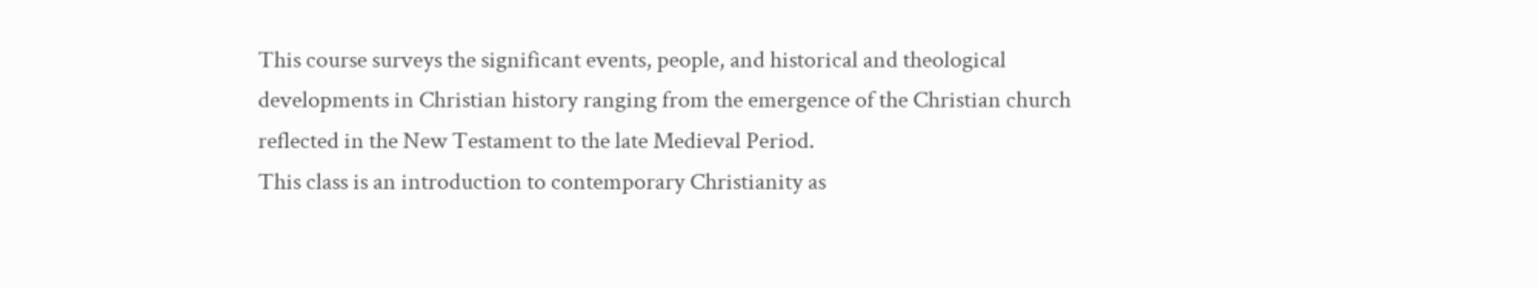This course surveys the significant events, people, and historical and theological developments in Christian history ranging from the emergence of the Christian church reflected in the New Testament to the late Medieval Period.
This class is an introduction to contemporary Christianity as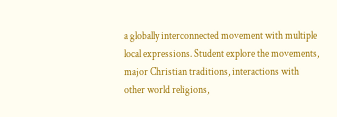a globally interconnected movement with multiple local expressions. Student explore the movements, major Christian traditions, interactions with other world religions,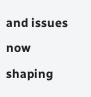and issues now shaping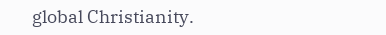global Christianity.